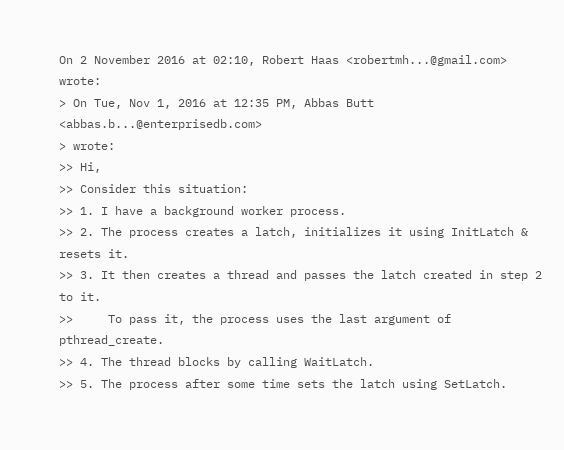On 2 November 2016 at 02:10, Robert Haas <robertmh...@gmail.com> wrote:
> On Tue, Nov 1, 2016 at 12:35 PM, Abbas Butt <abbas.b...@enterprisedb.com>
> wrote:
>> Hi,
>> Consider this situation:
>> 1. I have a background worker process.
>> 2. The process creates a latch, initializes it using InitLatch & resets it.
>> 3. It then creates a thread and passes the latch created in step 2 to it.
>>     To pass it, the process uses the last argument of pthread_create.
>> 4. The thread blocks by calling WaitLatch.
>> 5. The process after some time sets the latch using SetLatch.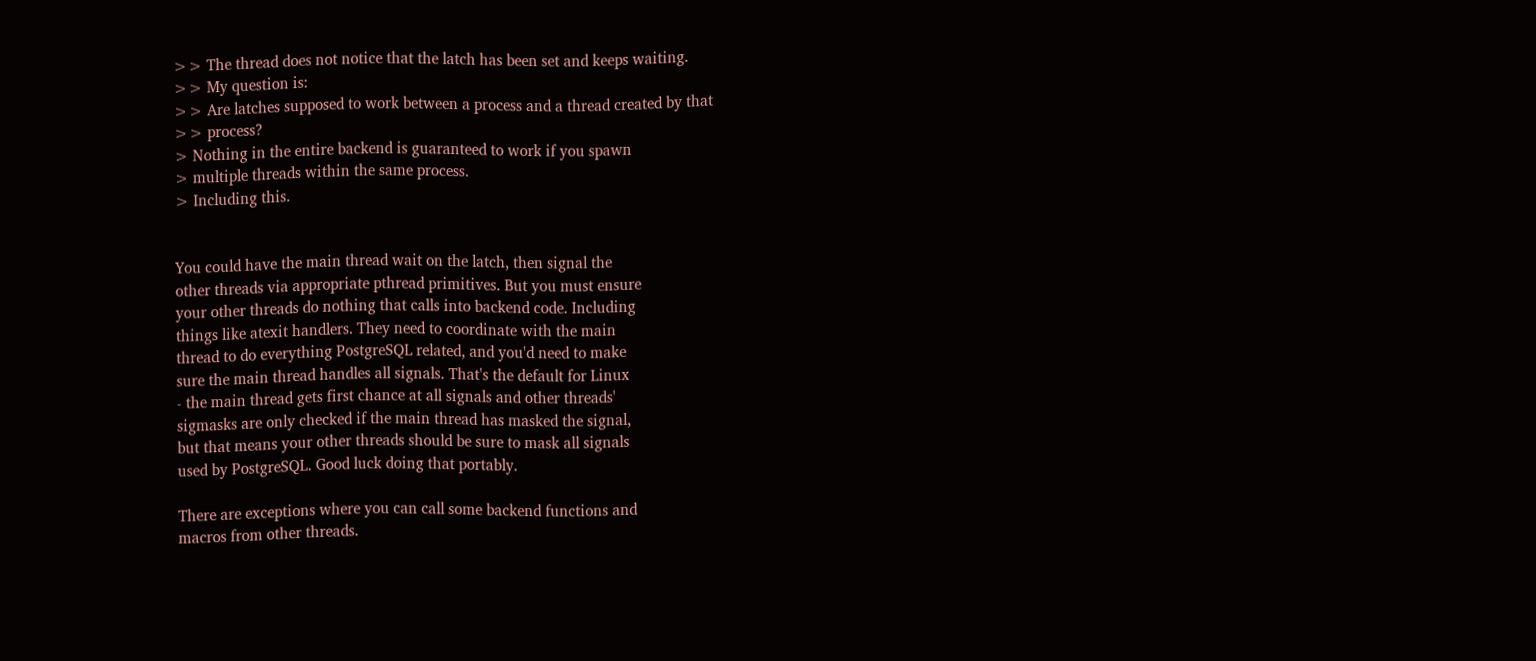>> The thread does not notice that the latch has been set and keeps waiting.
>> My question is:
>> Are latches supposed to work between a process and a thread created by that
>> process?
> Nothing in the entire backend is guaranteed to work if you spawn
> multiple threads within the same process.
> Including this.


You could have the main thread wait on the latch, then signal the
other threads via appropriate pthread primitives. But you must ensure
your other threads do nothing that calls into backend code. Including
things like atexit handlers. They need to coordinate with the main
thread to do everything PostgreSQL related, and you'd need to make
sure the main thread handles all signals. That's the default for Linux
- the main thread gets first chance at all signals and other threads'
sigmasks are only checked if the main thread has masked the signal,
but that means your other threads should be sure to mask all signals
used by PostgreSQL. Good luck doing that portably.

There are exceptions where you can call some backend functions and
macros from other threads.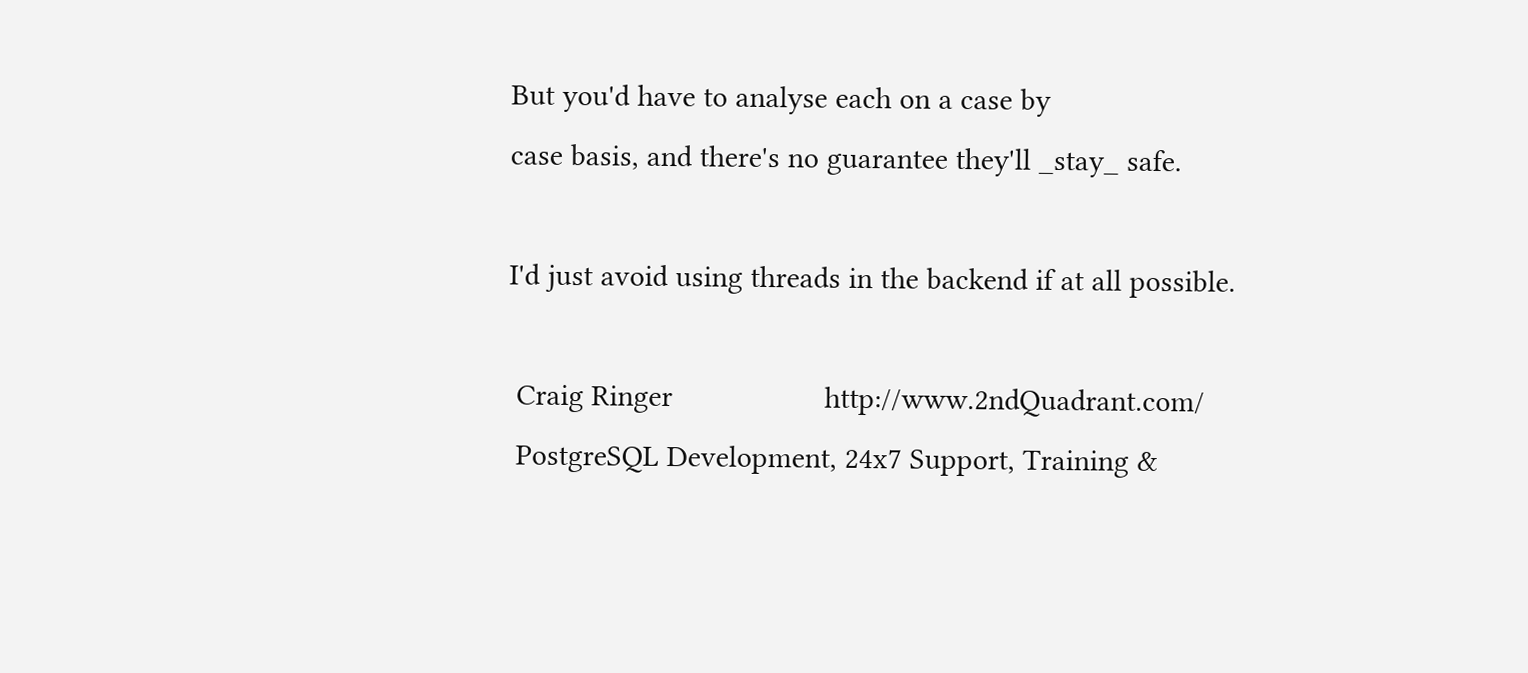But you'd have to analyse each on a case by
case basis, and there's no guarantee they'll _stay_ safe.

I'd just avoid using threads in the backend if at all possible.

 Craig Ringer                   http://www.2ndQuadrant.com/
 PostgreSQL Development, 24x7 Support, Training &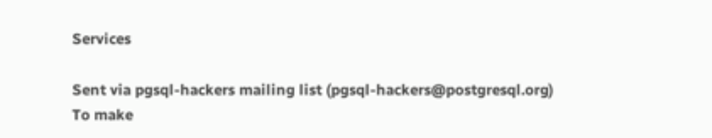Services

Sent via pgsql-hackers mailing list (pgsql-hackers@postgresql.org)
To make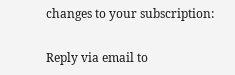changes to your subscription:

Reply via email to